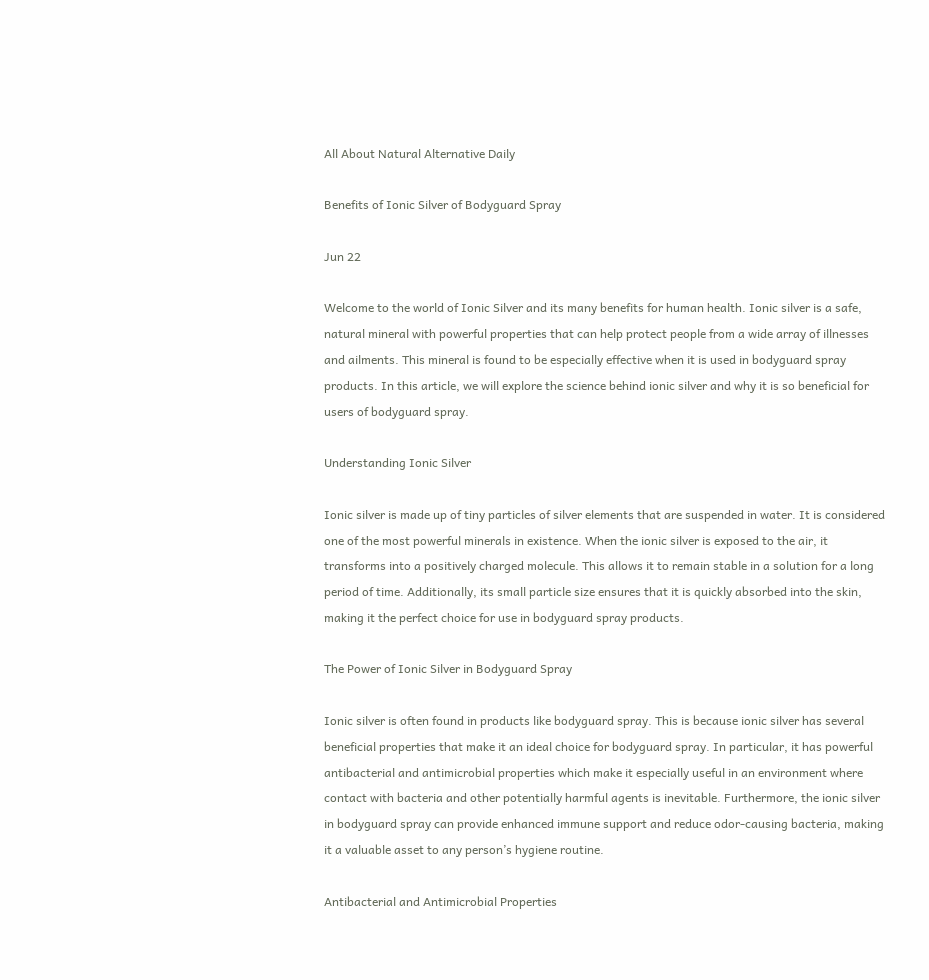All About Natural Alternative Daily

Benefits of Ionic Silver of Bodyguard Spray

Jun 22

Welcome to the world of Ionic Silver and its many benefits for human health. Ionic silver is a safe, natural mineral with powerful properties that can help protect people from a wide array of illnesses and ailments. This mineral is found to be especially effective when it is used in bodyguard spray products. In this article, we will explore the science behind ionic silver and why it is so beneficial for users of bodyguard spray.

Understanding Ionic Silver

Ionic silver is made up of tiny particles of silver elements that are suspended in water. It is considered one of the most powerful minerals in existence. When the ionic silver is exposed to the air, it transforms into a positively charged molecule. This allows it to remain stable in a solution for a long period of time. Additionally, its small particle size ensures that it is quickly absorbed into the skin, making it the perfect choice for use in bodyguard spray products.

The Power of Ionic Silver in Bodyguard Spray

Ionic silver is often found in products like bodyguard spray. This is because ionic silver has several beneficial properties that make it an ideal choice for bodyguard spray. In particular, it has powerful antibacterial and antimicrobial properties which make it especially useful in an environment where contact with bacteria and other potentially harmful agents is inevitable. Furthermore, the ionic silver in bodyguard spray can provide enhanced immune support and reduce odor-causing bacteria, making it a valuable asset to any person’s hygiene routine.

Antibacterial and Antimicrobial Properties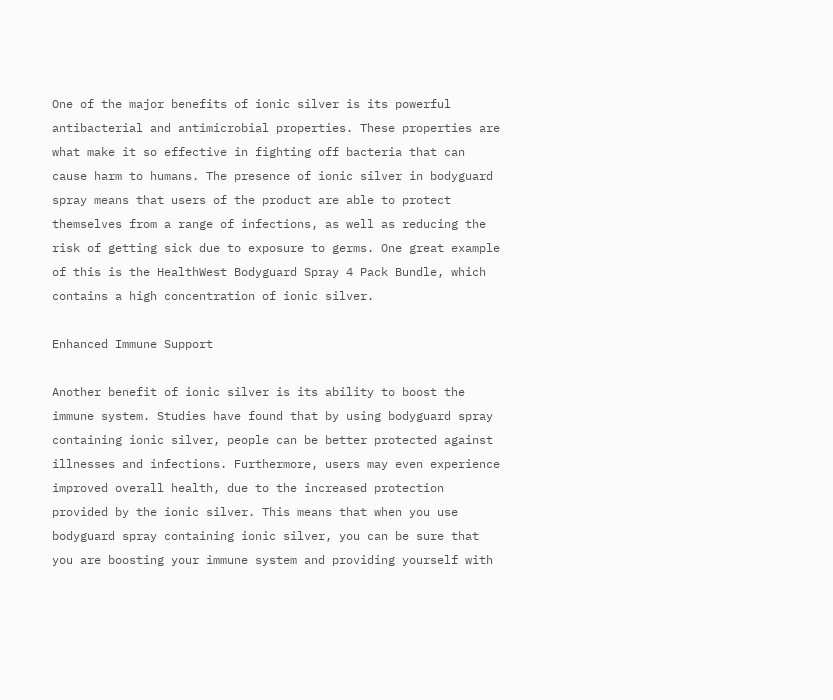One of the major benefits of ionic silver is its powerful antibacterial and antimicrobial properties. These properties are what make it so effective in fighting off bacteria that can cause harm to humans. The presence of ionic silver in bodyguard spray means that users of the product are able to protect themselves from a range of infections, as well as reducing the risk of getting sick due to exposure to germs. One great example of this is the HealthWest Bodyguard Spray 4 Pack Bundle, which contains a high concentration of ionic silver.

Enhanced Immune Support

Another benefit of ionic silver is its ability to boost the immune system. Studies have found that by using bodyguard spray containing ionic silver, people can be better protected against illnesses and infections. Furthermore, users may even experience improved overall health, due to the increased protection provided by the ionic silver. This means that when you use bodyguard spray containing ionic silver, you can be sure that you are boosting your immune system and providing yourself with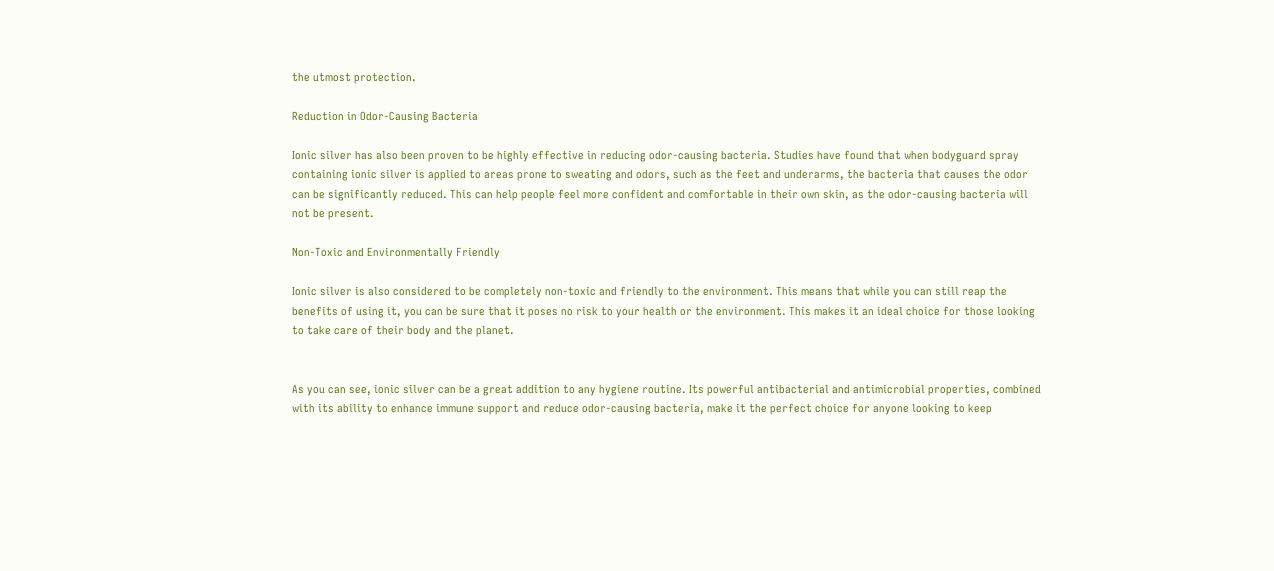the utmost protection.

Reduction in Odor-Causing Bacteria

Ionic silver has also been proven to be highly effective in reducing odor-causing bacteria. Studies have found that when bodyguard spray containing ionic silver is applied to areas prone to sweating and odors, such as the feet and underarms, the bacteria that causes the odor can be significantly reduced. This can help people feel more confident and comfortable in their own skin, as the odor-causing bacteria will not be present.

Non-Toxic and Environmentally Friendly

Ionic silver is also considered to be completely non-toxic and friendly to the environment. This means that while you can still reap the benefits of using it, you can be sure that it poses no risk to your health or the environment. This makes it an ideal choice for those looking to take care of their body and the planet.


As you can see, ionic silver can be a great addition to any hygiene routine. Its powerful antibacterial and antimicrobial properties, combined with its ability to enhance immune support and reduce odor-causing bacteria, make it the perfect choice for anyone looking to keep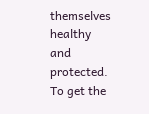themselves healthy and protected. To get the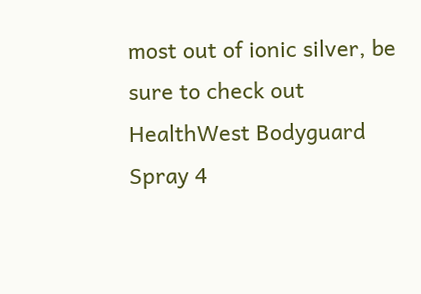most out of ionic silver, be sure to check out HealthWest Bodyguard Spray 4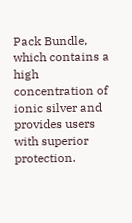Pack Bundle, which contains a high concentration of ionic silver and provides users with superior protection.